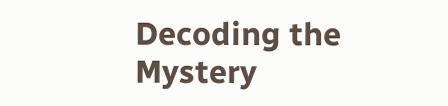Decoding the Mystery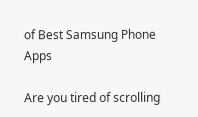of Best Samsung Phone Apps

Are you tired of scrolling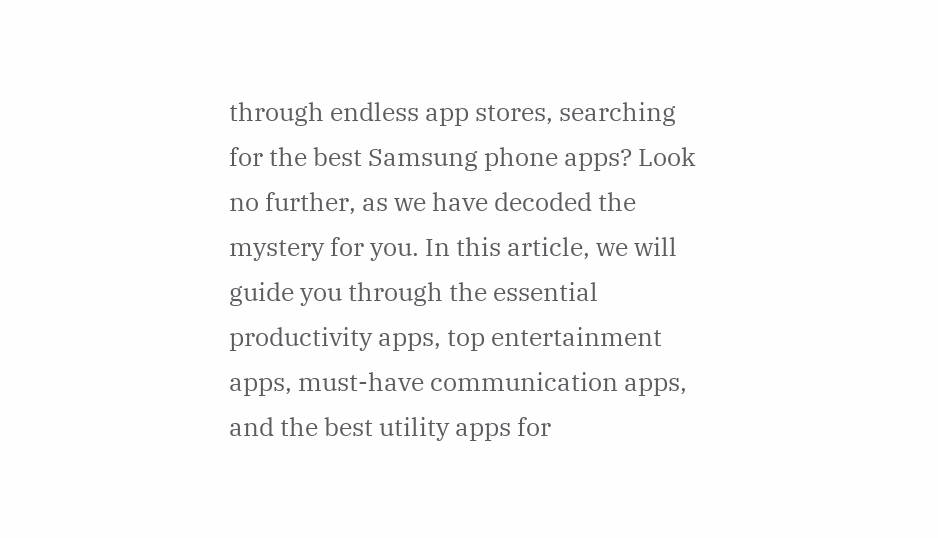through endless app stores, searching for the best Samsung phone apps? Look no further, as we have decoded the mystery for you. In this article, we will guide you through the essential productivity apps, top entertainment apps, must-have communication apps, and the best utility apps for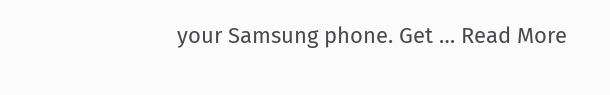your Samsung phone. Get … Read More